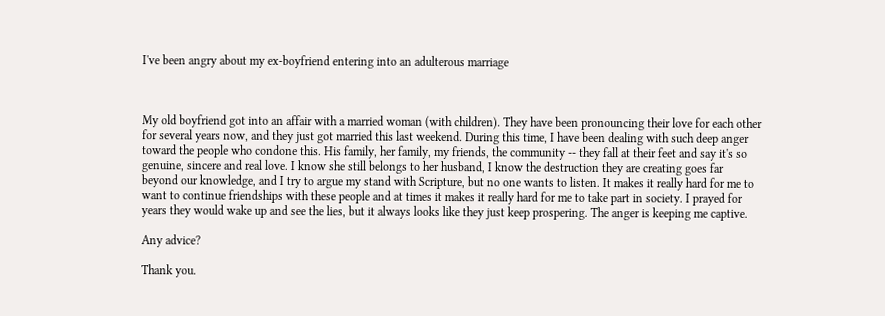I've been angry about my ex-boyfriend entering into an adulterous marriage



My old boyfriend got into an affair with a married woman (with children). They have been pronouncing their love for each other for several years now, and they just got married this last weekend. During this time, I have been dealing with such deep anger toward the people who condone this. His family, her family, my friends, the community -- they fall at their feet and say it's so genuine, sincere and real love. I know she still belongs to her husband, I know the destruction they are creating goes far beyond our knowledge, and I try to argue my stand with Scripture, but no one wants to listen. It makes it really hard for me to want to continue friendships with these people and at times it makes it really hard for me to take part in society. I prayed for years they would wake up and see the lies, but it always looks like they just keep prospering. The anger is keeping me captive.

Any advice?

Thank you.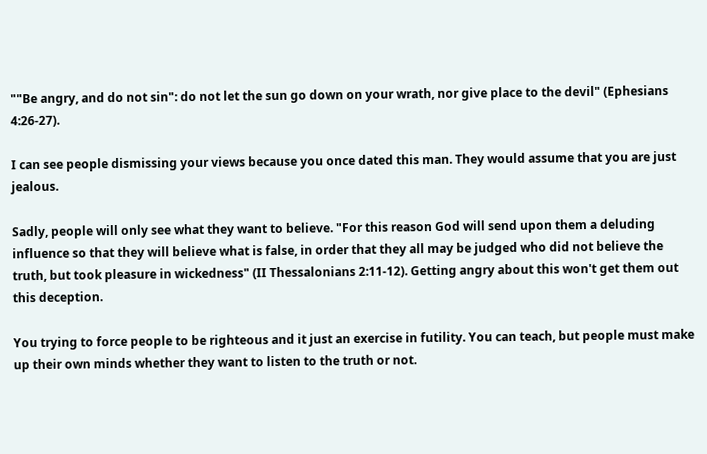""Be angry, and do not sin": do not let the sun go down on your wrath, nor give place to the devil" (Ephesians 4:26-27).

I can see people dismissing your views because you once dated this man. They would assume that you are just jealous.

Sadly, people will only see what they want to believe. "For this reason God will send upon them a deluding influence so that they will believe what is false, in order that they all may be judged who did not believe the truth, but took pleasure in wickedness" (II Thessalonians 2:11-12). Getting angry about this won't get them out this deception.

You trying to force people to be righteous and it just an exercise in futility. You can teach, but people must make up their own minds whether they want to listen to the truth or not.